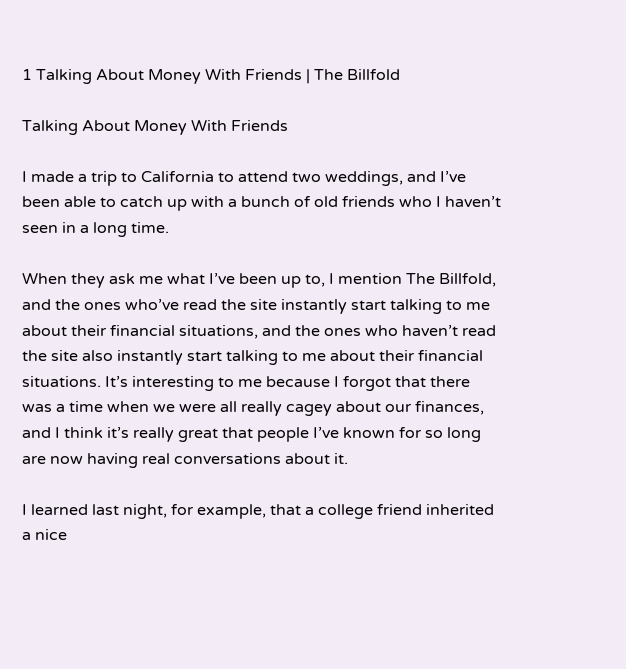1 Talking About Money With Friends | The Billfold

Talking About Money With Friends

I made a trip to California to attend two weddings, and I’ve been able to catch up with a bunch of old friends who I haven’t seen in a long time.

When they ask me what I’ve been up to, I mention The Billfold, and the ones who’ve read the site instantly start talking to me about their financial situations, and the ones who haven’t read the site also instantly start talking to me about their financial situations. It’s interesting to me because I forgot that there was a time when we were all really cagey about our finances, and I think it’s really great that people I’ve known for so long are now having real conversations about it.

I learned last night, for example, that a college friend inherited a nice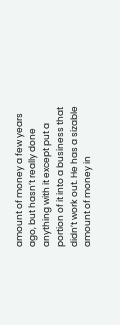amount of money a few years ago, but hasn’t really done anything with it except put a portion of it into a business that didn’t work out. He has a sizable amount of money in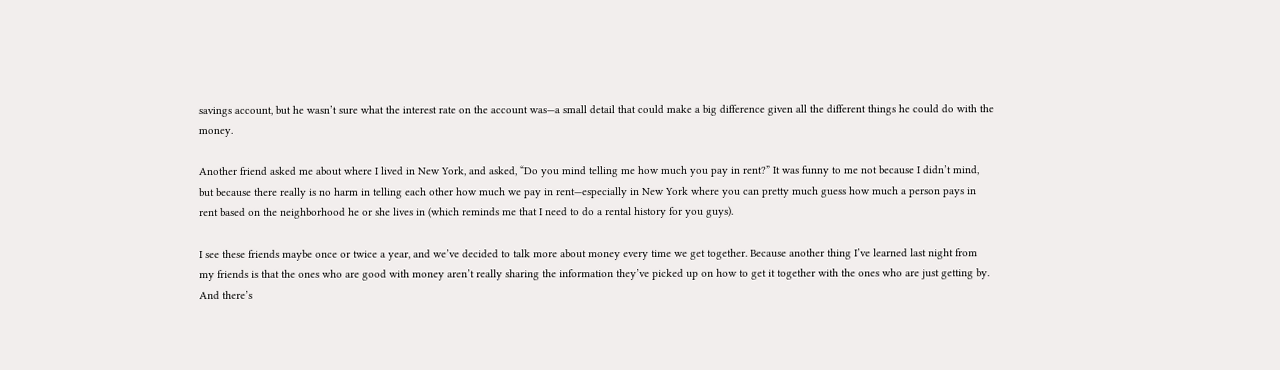savings account, but he wasn’t sure what the interest rate on the account was—a small detail that could make a big difference given all the different things he could do with the money.

Another friend asked me about where I lived in New York, and asked, “Do you mind telling me how much you pay in rent?” It was funny to me not because I didn’t mind, but because there really is no harm in telling each other how much we pay in rent—especially in New York where you can pretty much guess how much a person pays in rent based on the neighborhood he or she lives in (which reminds me that I need to do a rental history for you guys).

I see these friends maybe once or twice a year, and we’ve decided to talk more about money every time we get together. Because another thing I’ve learned last night from my friends is that the ones who are good with money aren’t really sharing the information they’ve picked up on how to get it together with the ones who are just getting by. And there’s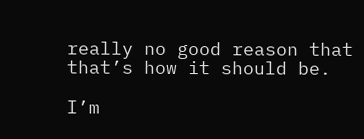really no good reason that that’s how it should be.

I’m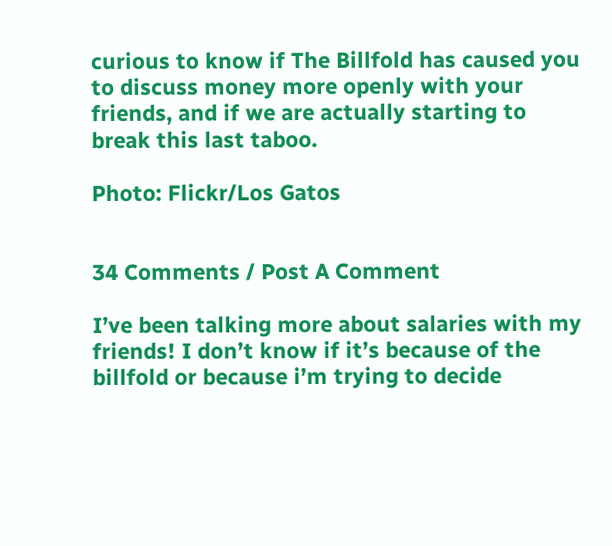curious to know if The Billfold has caused you to discuss money more openly with your friends, and if we are actually starting to break this last taboo.

Photo: Flickr/Los Gatos


34 Comments / Post A Comment

I’ve been talking more about salaries with my friends! I don’t know if it’s because of the billfold or because i’m trying to decide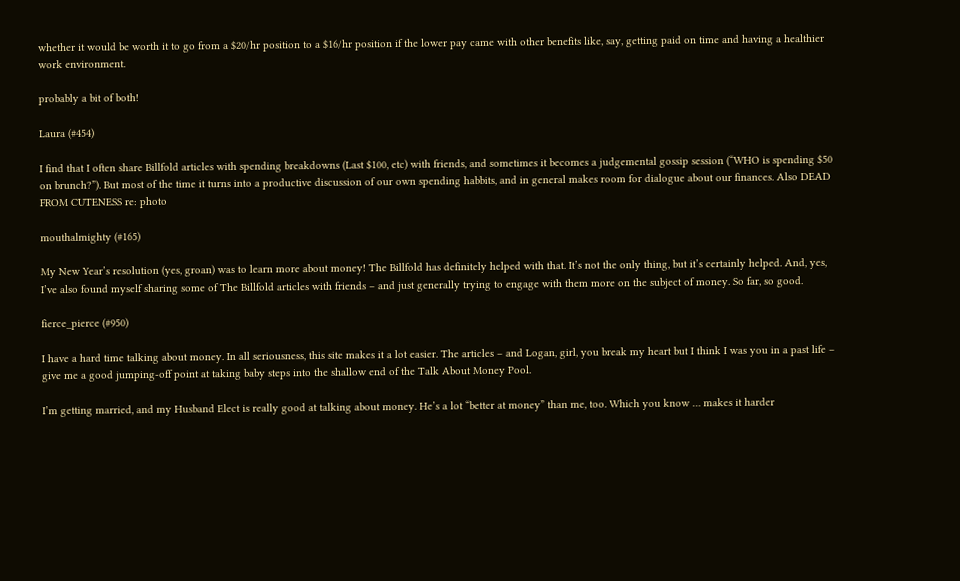whether it would be worth it to go from a $20/hr position to a $16/hr position if the lower pay came with other benefits like, say, getting paid on time and having a healthier work environment.

probably a bit of both!

Laura (#454)

I find that I often share Billfold articles with spending breakdowns (Last $100, etc) with friends, and sometimes it becomes a judgemental gossip session (“WHO is spending $50 on brunch?”). But most of the time it turns into a productive discussion of our own spending habbits, and in general makes room for dialogue about our finances. Also DEAD FROM CUTENESS re: photo

mouthalmighty (#165)

My New Year’s resolution (yes, groan) was to learn more about money! The Billfold has definitely helped with that. It’s not the only thing, but it’s certainly helped. And, yes, I’ve also found myself sharing some of The Billfold articles with friends – and just generally trying to engage with them more on the subject of money. So far, so good.

fierce_pierce (#950)

I have a hard time talking about money. In all seriousness, this site makes it a lot easier. The articles – and Logan, girl, you break my heart but I think I was you in a past life – give me a good jumping-off point at taking baby steps into the shallow end of the Talk About Money Pool.

I’m getting married, and my Husband Elect is really good at talking about money. He’s a lot “better at money” than me, too. Which you know … makes it harder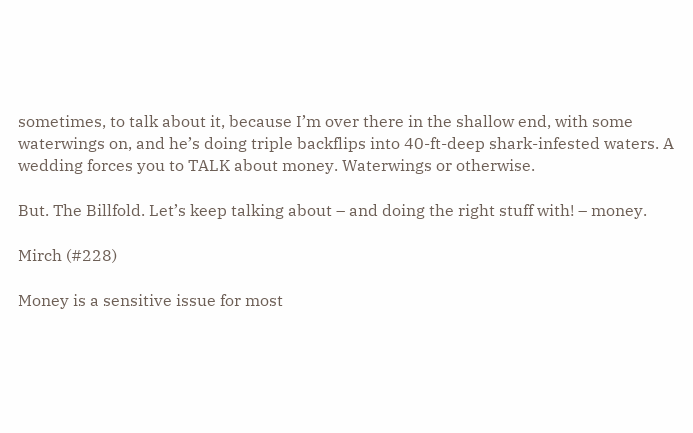sometimes, to talk about it, because I’m over there in the shallow end, with some waterwings on, and he’s doing triple backflips into 40-ft-deep shark-infested waters. A wedding forces you to TALK about money. Waterwings or otherwise.

But. The Billfold. Let’s keep talking about – and doing the right stuff with! – money.

Mirch (#228)

Money is a sensitive issue for most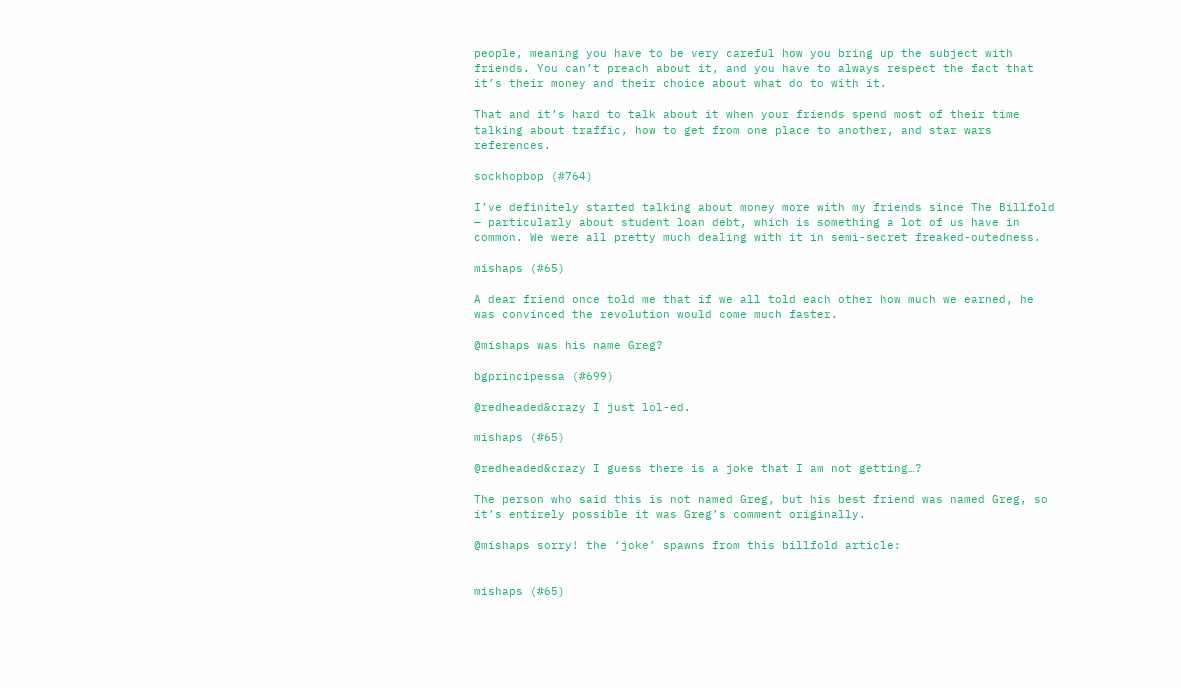people, meaning you have to be very careful how you bring up the subject with friends. You can’t preach about it, and you have to always respect the fact that it’s their money and their choice about what do to with it.

That and it’s hard to talk about it when your friends spend most of their time talking about traffic, how to get from one place to another, and star wars references.

sockhopbop (#764)

I’ve definitely started talking about money more with my friends since The Billfold — particularly about student loan debt, which is something a lot of us have in common. We were all pretty much dealing with it in semi-secret freaked-outedness.

mishaps (#65)

A dear friend once told me that if we all told each other how much we earned, he was convinced the revolution would come much faster.

@mishaps was his name Greg?

bgprincipessa (#699)

@redheaded&crazy I just lol-ed.

mishaps (#65)

@redheaded&crazy I guess there is a joke that I am not getting…?

The person who said this is not named Greg, but his best friend was named Greg, so it’s entirely possible it was Greg’s comment originally.

@mishaps sorry! the ‘joke’ spawns from this billfold article:


mishaps (#65)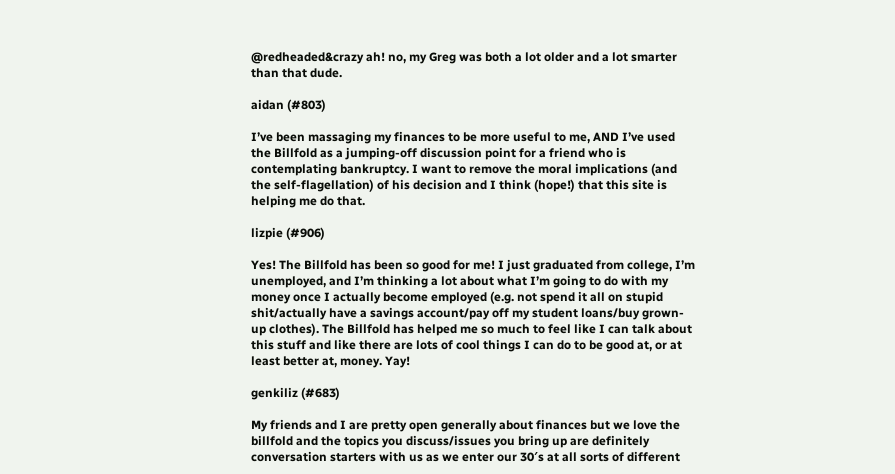@redheaded&crazy ah! no, my Greg was both a lot older and a lot smarter than that dude.

aidan (#803)

I’ve been massaging my finances to be more useful to me, AND I’ve used the Billfold as a jumping-off discussion point for a friend who is contemplating bankruptcy. I want to remove the moral implications (and the self-flagellation) of his decision and I think (hope!) that this site is helping me do that.

lizpie (#906)

Yes! The Billfold has been so good for me! I just graduated from college, I’m unemployed, and I’m thinking a lot about what I’m going to do with my money once I actually become employed (e.g. not spend it all on stupid shit/actually have a savings account/pay off my student loans/buy grown-up clothes). The Billfold has helped me so much to feel like I can talk about this stuff and like there are lots of cool things I can do to be good at, or at least better at, money. Yay!

genkiliz (#683)

My friends and I are pretty open generally about finances but we love the billfold and the topics you discuss/issues you bring up are definitely conversation starters with us as we enter our 30′s at all sorts of different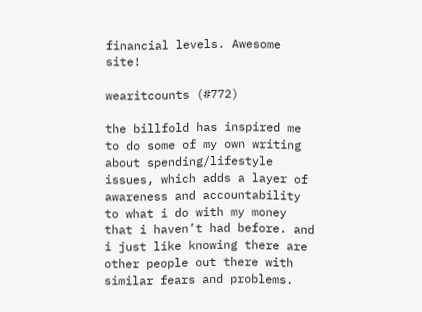financial levels. Awesome site!

wearitcounts (#772)

the billfold has inspired me to do some of my own writing about spending/lifestyle issues, which adds a layer of awareness and accountability to what i do with my money that i haven’t had before. and i just like knowing there are other people out there with similar fears and problems.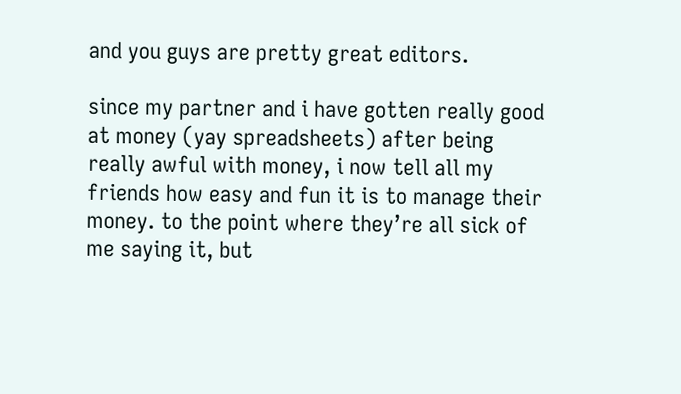and you guys are pretty great editors.

since my partner and i have gotten really good at money (yay spreadsheets) after being really awful with money, i now tell all my friends how easy and fun it is to manage their money. to the point where they’re all sick of me saying it, but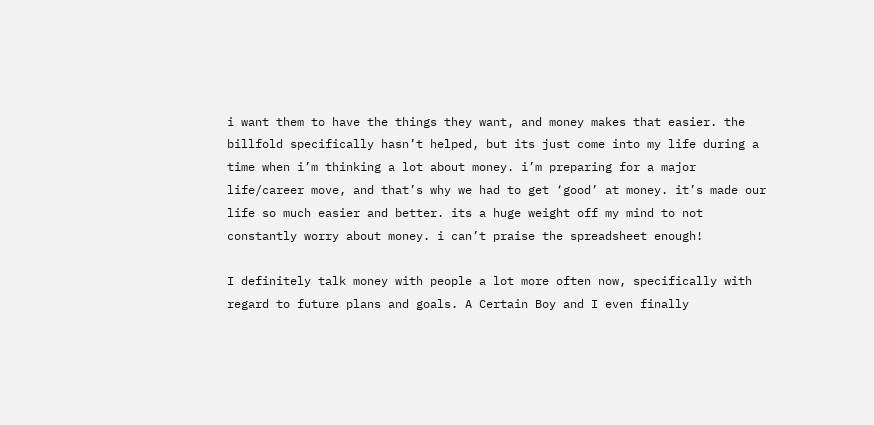i want them to have the things they want, and money makes that easier. the billfold specifically hasn’t helped, but its just come into my life during a time when i’m thinking a lot about money. i’m preparing for a major life/career move, and that’s why we had to get ‘good’ at money. it’s made our life so much easier and better. its a huge weight off my mind to not constantly worry about money. i can’t praise the spreadsheet enough!

I definitely talk money with people a lot more often now, specifically with regard to future plans and goals. A Certain Boy and I even finally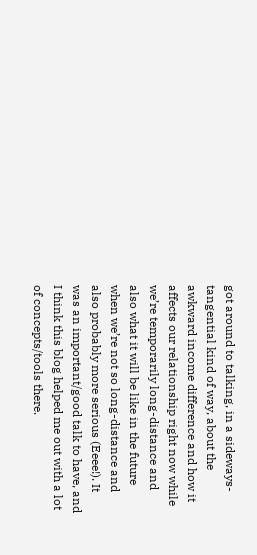got around to talking, in a sideways-tangential kind of way, about the awkward income difference and how it affects our relationship right now while we’re temporarily long-distance and also what it will be like in the future when we’re not so long-distance and also probably more serious (Eeee!). It was an important/good talk to have, and I think this blog helped me out with a lot of concepts/tools there.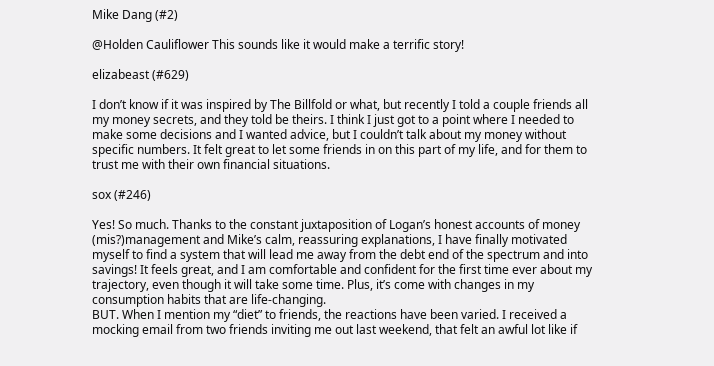Mike Dang (#2)

@Holden Cauliflower This sounds like it would make a terrific story!

elizabeast (#629)

I don’t know if it was inspired by The Billfold or what, but recently I told a couple friends all my money secrets, and they told be theirs. I think I just got to a point where I needed to make some decisions and I wanted advice, but I couldn’t talk about my money without specific numbers. It felt great to let some friends in on this part of my life, and for them to trust me with their own financial situations.

sox (#246)

Yes! So much. Thanks to the constant juxtaposition of Logan’s honest accounts of money (mis?)management and Mike’s calm, reassuring explanations, I have finally motivated myself to find a system that will lead me away from the debt end of the spectrum and into savings! It feels great, and I am comfortable and confident for the first time ever about my trajectory, even though it will take some time. Plus, it’s come with changes in my consumption habits that are life-changing.
BUT. When I mention my “diet” to friends, the reactions have been varied. I received a mocking email from two friends inviting me out last weekend, that felt an awful lot like if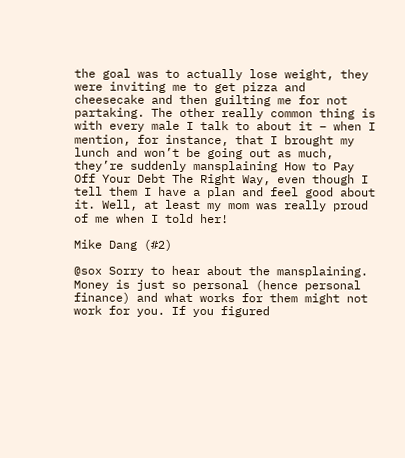the goal was to actually lose weight, they were inviting me to get pizza and cheesecake and then guilting me for not partaking. The other really common thing is with every male I talk to about it – when I mention, for instance, that I brought my lunch and won’t be going out as much, they’re suddenly mansplaining How to Pay Off Your Debt The Right Way, even though I tell them I have a plan and feel good about it. Well, at least my mom was really proud of me when I told her!

Mike Dang (#2)

@sox Sorry to hear about the mansplaining. Money is just so personal (hence personal finance) and what works for them might not work for you. If you figured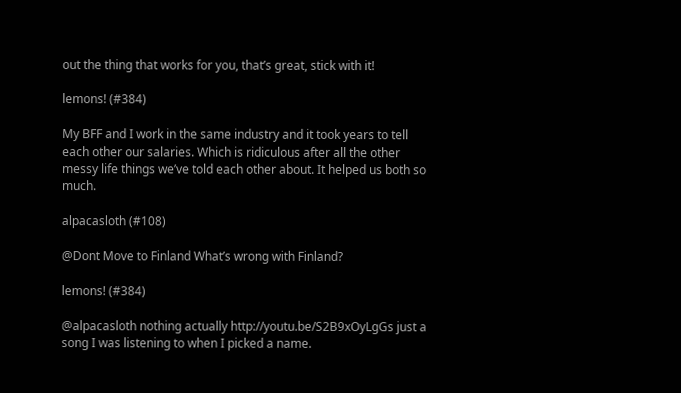out the thing that works for you, that’s great, stick with it!

lemons! (#384)

My BFF and I work in the same industry and it took years to tell each other our salaries. Which is ridiculous after all the other messy life things we’ve told each other about. It helped us both so much.

alpacasloth (#108)

@Dont Move to Finland What’s wrong with Finland?

lemons! (#384)

@alpacasloth nothing actually http://youtu.be/S2B9xOyLgGs just a song I was listening to when I picked a name.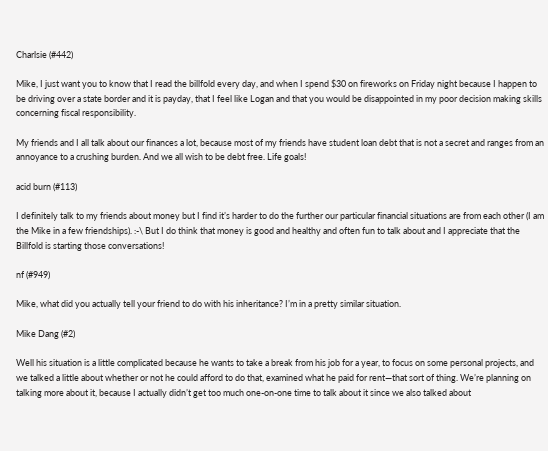Charlsie (#442)

Mike, I just want you to know that I read the billfold every day, and when I spend $30 on fireworks on Friday night because I happen to be driving over a state border and it is payday, that I feel like Logan and that you would be disappointed in my poor decision making skills concerning fiscal responsibility.

My friends and I all talk about our finances a lot, because most of my friends have student loan debt that is not a secret and ranges from an annoyance to a crushing burden. And we all wish to be debt free. Life goals!

acid burn (#113)

I definitely talk to my friends about money but I find it’s harder to do the further our particular financial situations are from each other (I am the Mike in a few friendships). :-\ But I do think that money is good and healthy and often fun to talk about and I appreciate that the Billfold is starting those conversations!

nf (#949)

Mike, what did you actually tell your friend to do with his inheritance? I’m in a pretty similar situation.

Mike Dang (#2)

Well his situation is a little complicated because he wants to take a break from his job for a year, to focus on some personal projects, and we talked a little about whether or not he could afford to do that, examined what he paid for rent—that sort of thing. We’re planning on talking more about it, because I actually didn’t get too much one-on-one time to talk about it since we also talked about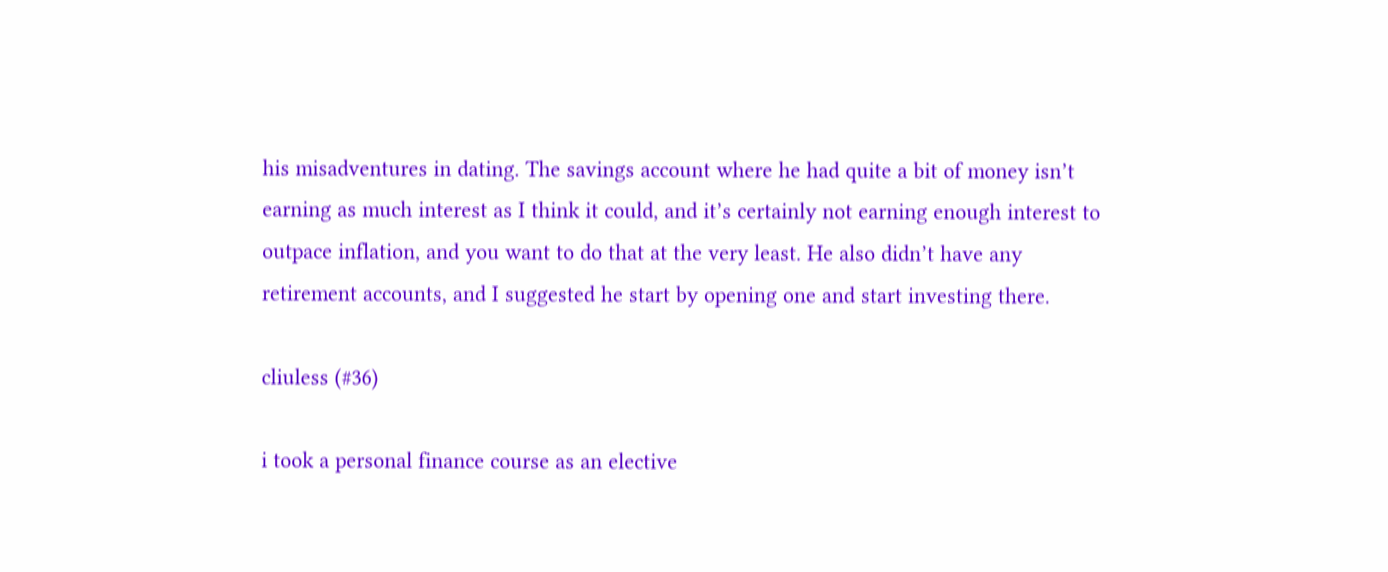his misadventures in dating. The savings account where he had quite a bit of money isn’t earning as much interest as I think it could, and it’s certainly not earning enough interest to outpace inflation, and you want to do that at the very least. He also didn’t have any retirement accounts, and I suggested he start by opening one and start investing there.

cliuless (#36)

i took a personal finance course as an elective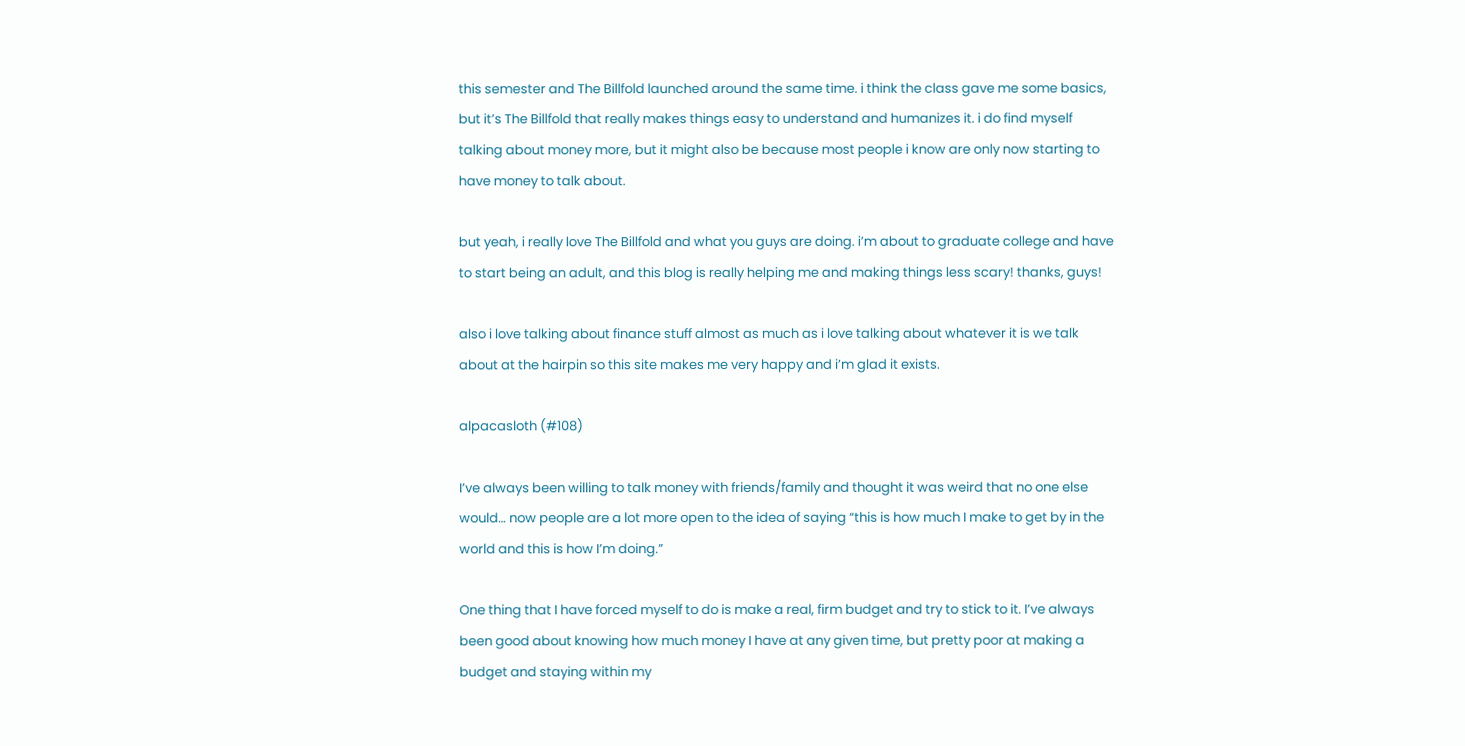this semester and The Billfold launched around the same time. i think the class gave me some basics, but it’s The Billfold that really makes things easy to understand and humanizes it. i do find myself talking about money more, but it might also be because most people i know are only now starting to have money to talk about.

but yeah, i really love The Billfold and what you guys are doing. i’m about to graduate college and have to start being an adult, and this blog is really helping me and making things less scary! thanks, guys!

also i love talking about finance stuff almost as much as i love talking about whatever it is we talk about at the hairpin so this site makes me very happy and i’m glad it exists.

alpacasloth (#108)

I’ve always been willing to talk money with friends/family and thought it was weird that no one else would… now people are a lot more open to the idea of saying “this is how much I make to get by in the world and this is how I’m doing.”

One thing that I have forced myself to do is make a real, firm budget and try to stick to it. I’ve always been good about knowing how much money I have at any given time, but pretty poor at making a budget and staying within my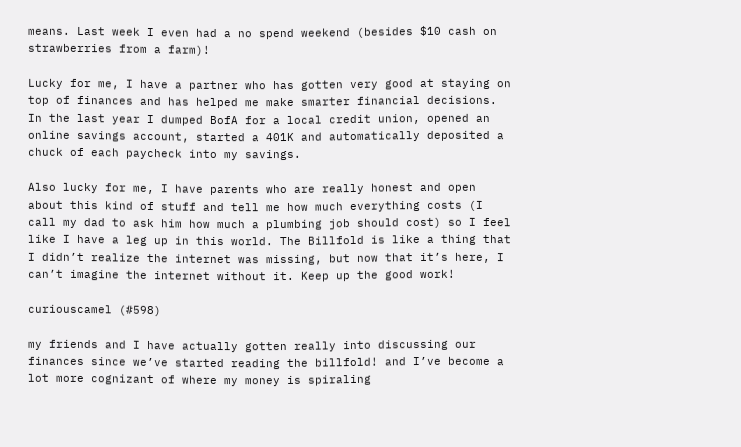means. Last week I even had a no spend weekend (besides $10 cash on strawberries from a farm)!

Lucky for me, I have a partner who has gotten very good at staying on top of finances and has helped me make smarter financial decisions. In the last year I dumped BofA for a local credit union, opened an online savings account, started a 401K and automatically deposited a chuck of each paycheck into my savings.

Also lucky for me, I have parents who are really honest and open about this kind of stuff and tell me how much everything costs (I call my dad to ask him how much a plumbing job should cost) so I feel like I have a leg up in this world. The Billfold is like a thing that I didn’t realize the internet was missing, but now that it’s here, I can’t imagine the internet without it. Keep up the good work!

curiouscamel (#598)

my friends and I have actually gotten really into discussing our finances since we’ve started reading the billfold! and I’ve become a lot more cognizant of where my money is spiraling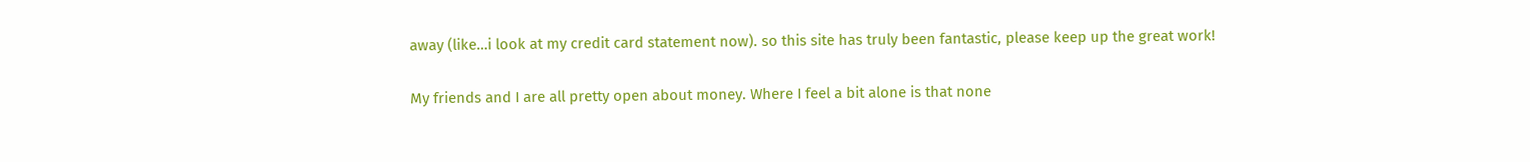away (like…i look at my credit card statement now). so this site has truly been fantastic, please keep up the great work!

My friends and I are all pretty open about money. Where I feel a bit alone is that none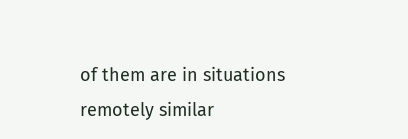of them are in situations remotely similar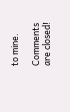to mine.

Comments are closed!